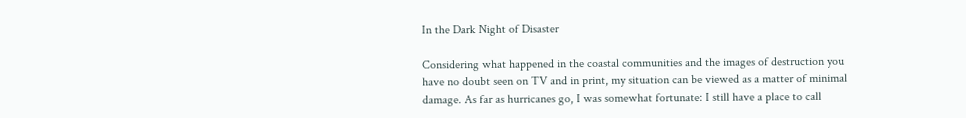In the Dark Night of Disaster

Considering what happened in the coastal communities and the images of destruction you have no doubt seen on TV and in print, my situation can be viewed as a matter of minimal damage. As far as hurricanes go, I was somewhat fortunate: I still have a place to call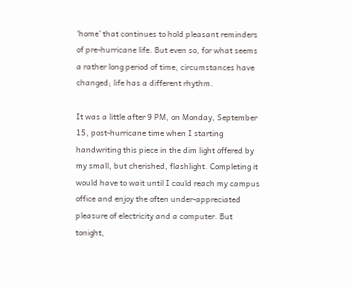‘home’ that continues to hold pleasant reminders of pre-hurricane life. But even so, for what seems a rather long period of time, circumstances have changed; life has a different rhythm.

It was a little after 9 PM, on Monday, September 15, post-hurricane time when I starting handwriting this piece in the dim light offered by my small, but cherished, flashlight. Completing it would have to wait until I could reach my campus office and enjoy the often under-appreciated pleasure of electricity and a computer. But tonight,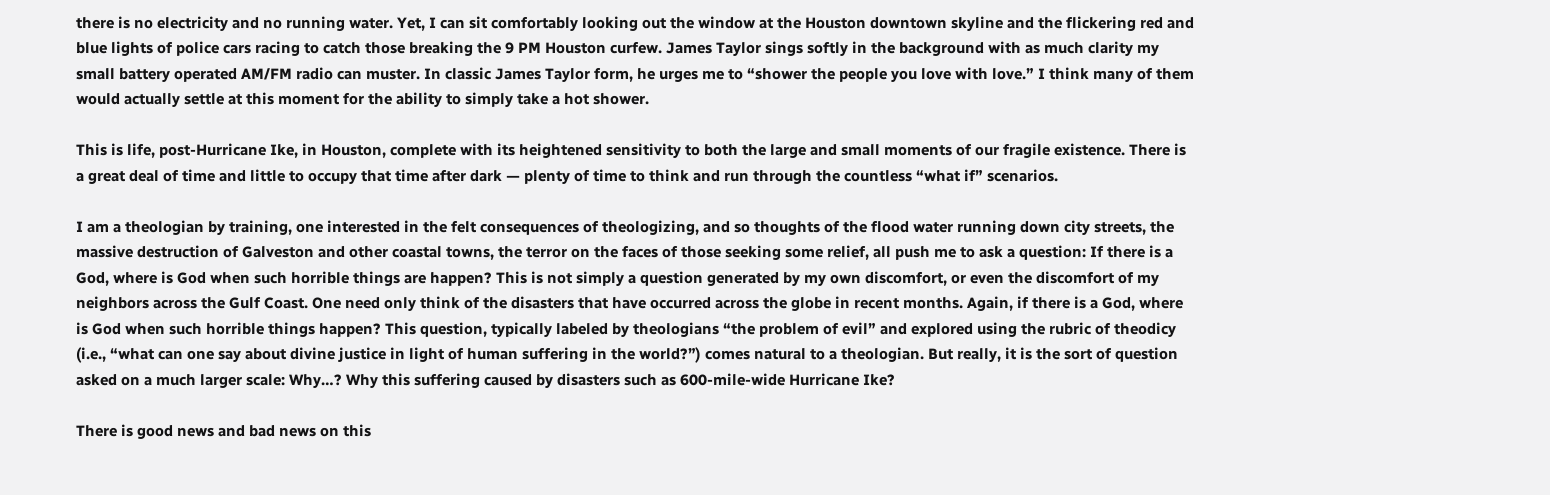there is no electricity and no running water. Yet, I can sit comfortably looking out the window at the Houston downtown skyline and the flickering red and blue lights of police cars racing to catch those breaking the 9 PM Houston curfew. James Taylor sings softly in the background with as much clarity my small battery operated AM/FM radio can muster. In classic James Taylor form, he urges me to “shower the people you love with love.” I think many of them would actually settle at this moment for the ability to simply take a hot shower.

This is life, post-Hurricane Ike, in Houston, complete with its heightened sensitivity to both the large and small moments of our fragile existence. There is a great deal of time and little to occupy that time after dark — plenty of time to think and run through the countless “what if” scenarios.

I am a theologian by training, one interested in the felt consequences of theologizing, and so thoughts of the flood water running down city streets, the massive destruction of Galveston and other coastal towns, the terror on the faces of those seeking some relief, all push me to ask a question: If there is a God, where is God when such horrible things are happen? This is not simply a question generated by my own discomfort, or even the discomfort of my neighbors across the Gulf Coast. One need only think of the disasters that have occurred across the globe in recent months. Again, if there is a God, where is God when such horrible things happen? This question, typically labeled by theologians “the problem of evil” and explored using the rubric of theodicy (i.e., “what can one say about divine justice in light of human suffering in the world?”) comes natural to a theologian. But really, it is the sort of question asked on a much larger scale: Why…? Why this suffering caused by disasters such as 600-mile-wide Hurricane Ike?

There is good news and bad news on this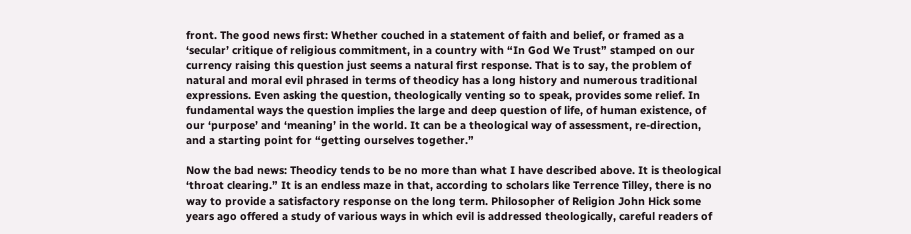front. The good news first: Whether couched in a statement of faith and belief, or framed as a ‘secular’ critique of religious commitment, in a country with “In God We Trust” stamped on our currency raising this question just seems a natural first response. That is to say, the problem of natural and moral evil phrased in terms of theodicy has a long history and numerous traditional expressions. Even asking the question, theologically venting so to speak, provides some relief. In fundamental ways the question implies the large and deep question of life, of human existence, of our ‘purpose’ and ‘meaning’ in the world. It can be a theological way of assessment, re-direction, and a starting point for “getting ourselves together.”

Now the bad news: Theodicy tends to be no more than what I have described above. It is theological ‘throat clearing.” It is an endless maze in that, according to scholars like Terrence Tilley, there is no way to provide a satisfactory response on the long term. Philosopher of Religion John Hick some years ago offered a study of various ways in which evil is addressed theologically, careful readers of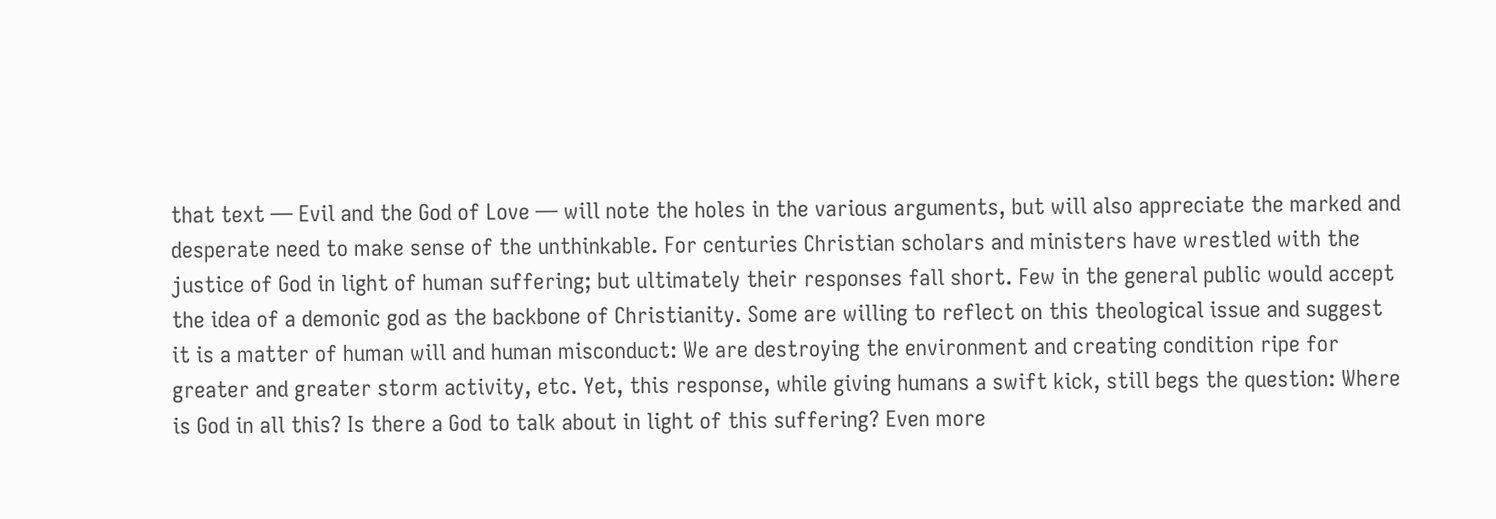that text — Evil and the God of Love — will note the holes in the various arguments, but will also appreciate the marked and desperate need to make sense of the unthinkable. For centuries Christian scholars and ministers have wrestled with the justice of God in light of human suffering; but ultimately their responses fall short. Few in the general public would accept the idea of a demonic god as the backbone of Christianity. Some are willing to reflect on this theological issue and suggest it is a matter of human will and human misconduct: We are destroying the environment and creating condition ripe for greater and greater storm activity, etc. Yet, this response, while giving humans a swift kick, still begs the question: Where is God in all this? Is there a God to talk about in light of this suffering? Even more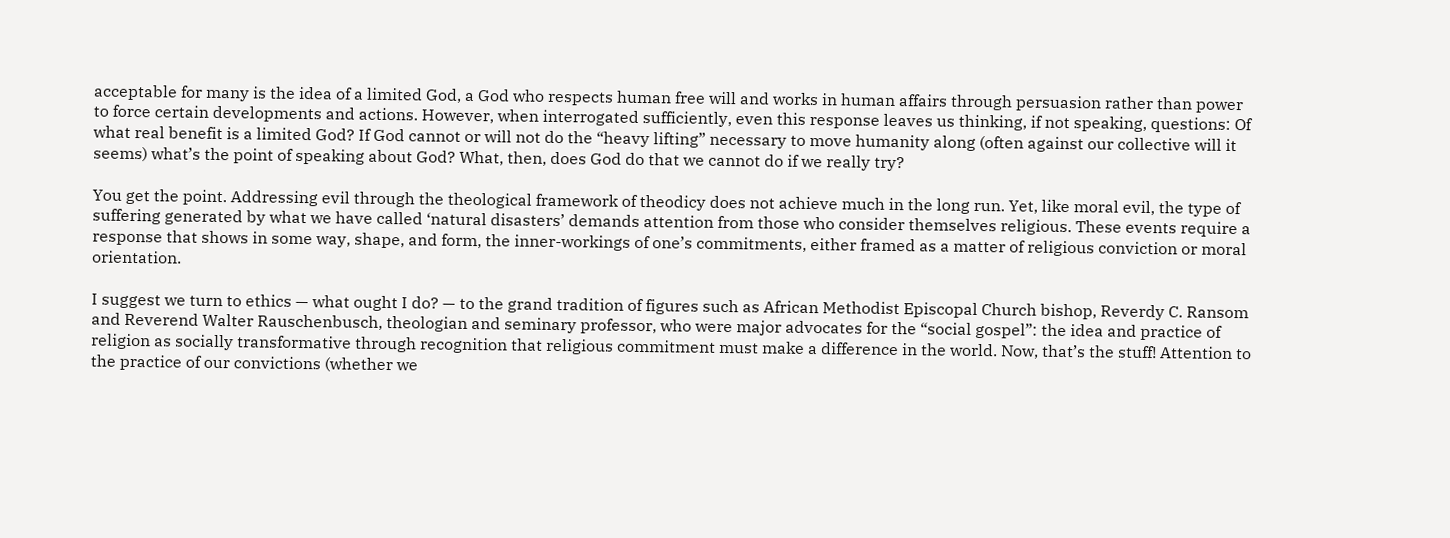acceptable for many is the idea of a limited God, a God who respects human free will and works in human affairs through persuasion rather than power to force certain developments and actions. However, when interrogated sufficiently, even this response leaves us thinking, if not speaking, questions: Of what real benefit is a limited God? If God cannot or will not do the “heavy lifting” necessary to move humanity along (often against our collective will it seems) what’s the point of speaking about God? What, then, does God do that we cannot do if we really try?

You get the point. Addressing evil through the theological framework of theodicy does not achieve much in the long run. Yet, like moral evil, the type of suffering generated by what we have called ‘natural disasters’ demands attention from those who consider themselves religious. These events require a response that shows in some way, shape, and form, the inner-workings of one’s commitments, either framed as a matter of religious conviction or moral orientation.

I suggest we turn to ethics — what ought I do? — to the grand tradition of figures such as African Methodist Episcopal Church bishop, Reverdy C. Ransom and Reverend Walter Rauschenbusch, theologian and seminary professor, who were major advocates for the “social gospel”: the idea and practice of religion as socially transformative through recognition that religious commitment must make a difference in the world. Now, that’s the stuff! Attention to the practice of our convictions (whether we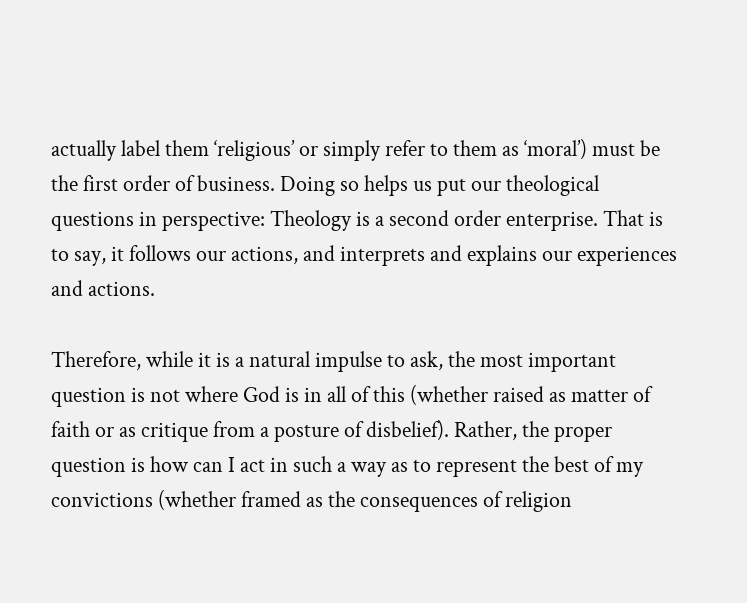actually label them ‘religious’ or simply refer to them as ‘moral’) must be the first order of business. Doing so helps us put our theological questions in perspective: Theology is a second order enterprise. That is to say, it follows our actions, and interprets and explains our experiences and actions.

Therefore, while it is a natural impulse to ask, the most important question is not where God is in all of this (whether raised as matter of faith or as critique from a posture of disbelief). Rather, the proper question is how can I act in such a way as to represent the best of my convictions (whether framed as the consequences of religion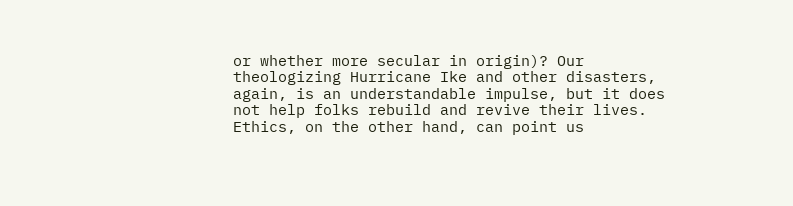or whether more secular in origin)? Our theologizing Hurricane Ike and other disasters, again, is an understandable impulse, but it does not help folks rebuild and revive their lives. Ethics, on the other hand, can point us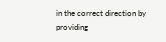in the correct direction by providing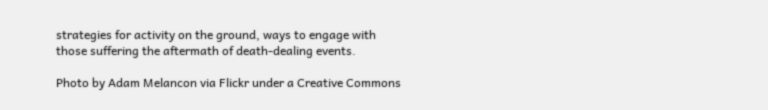strategies for activity on the ground, ways to engage with those suffering the aftermath of death-dealing events.

Photo by Adam Melancon via Flickr under a Creative Commons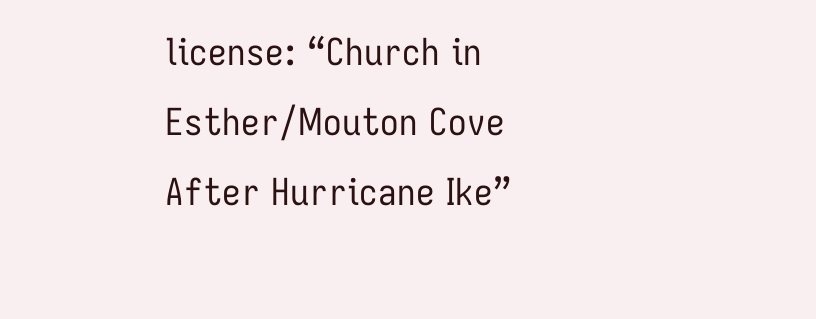license: “Church in Esther/Mouton Cove After Hurricane Ike”